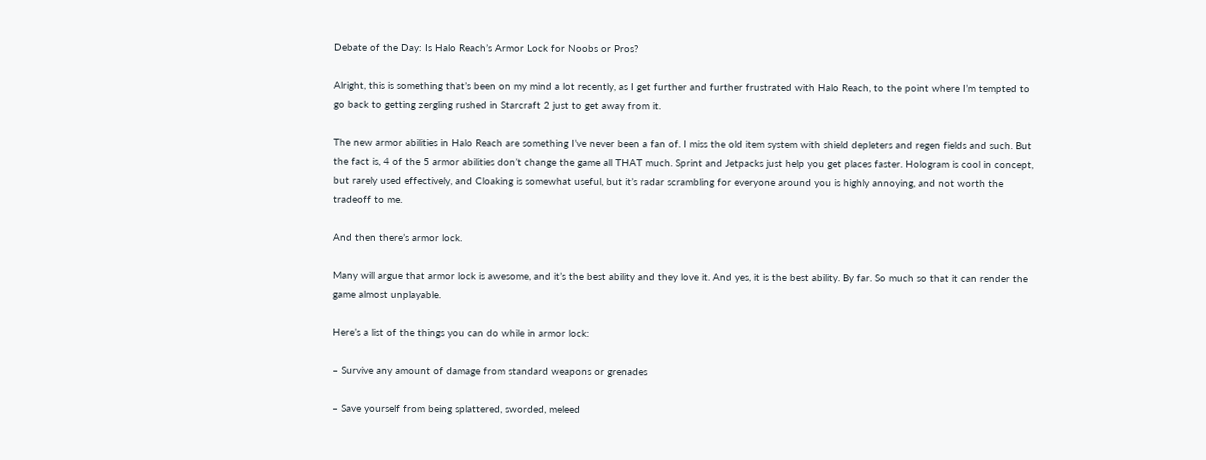Debate of the Day: Is Halo Reach’s Armor Lock for Noobs or Pros?

Alright, this is something that’s been on my mind a lot recently, as I get further and further frustrated with Halo Reach, to the point where I’m tempted to go back to getting zergling rushed in Starcraft 2 just to get away from it.

The new armor abilities in Halo Reach are something I’ve never been a fan of. I miss the old item system with shield depleters and regen fields and such. But the fact is, 4 of the 5 armor abilities don’t change the game all THAT much. Sprint and Jetpacks just help you get places faster. Hologram is cool in concept, but rarely used effectively, and Cloaking is somewhat useful, but it’s radar scrambling for everyone around you is highly annoying, and not worth the tradeoff to me.

And then there’s armor lock.

Many will argue that armor lock is awesome, and it’s the best ability and they love it. And yes, it is the best ability. By far. So much so that it can render the game almost unplayable.

Here’s a list of the things you can do while in armor lock:

– Survive any amount of damage from standard weapons or grenades

– Save yourself from being splattered, sworded, meleed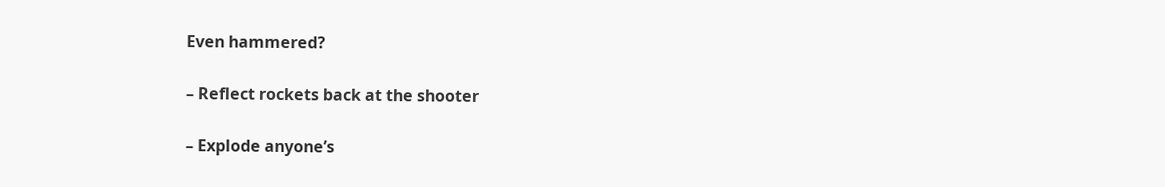Even hammered?

– Reflect rockets back at the shooter

– Explode anyone’s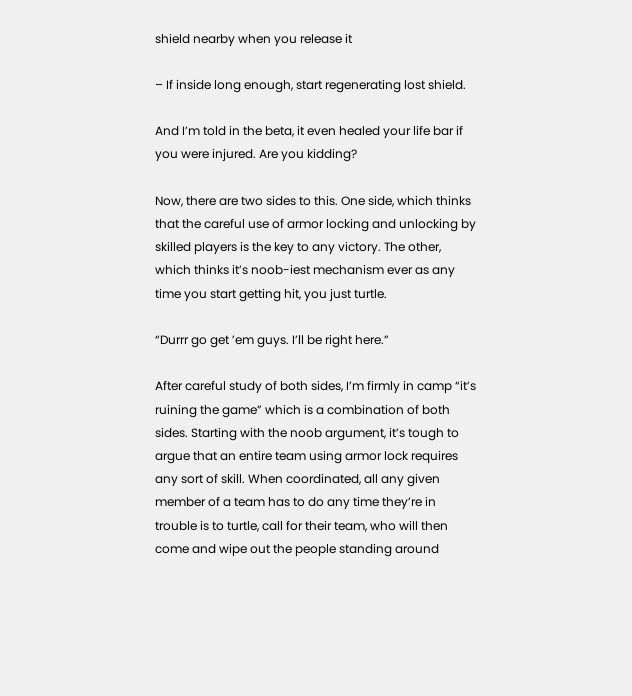shield nearby when you release it

– If inside long enough, start regenerating lost shield.

And I’m told in the beta, it even healed your life bar if you were injured. Are you kidding?

Now, there are two sides to this. One side, which thinks that the careful use of armor locking and unlocking by skilled players is the key to any victory. The other, which thinks it’s noob-iest mechanism ever as any time you start getting hit, you just turtle.

“Durrr go get ’em guys. I’ll be right here.”

After careful study of both sides, I’m firmly in camp “it’s ruining the game” which is a combination of both sides. Starting with the noob argument, it’s tough to argue that an entire team using armor lock requires any sort of skill. When coordinated, all any given member of a team has to do any time they’re in trouble is to turtle, call for their team, who will then come and wipe out the people standing around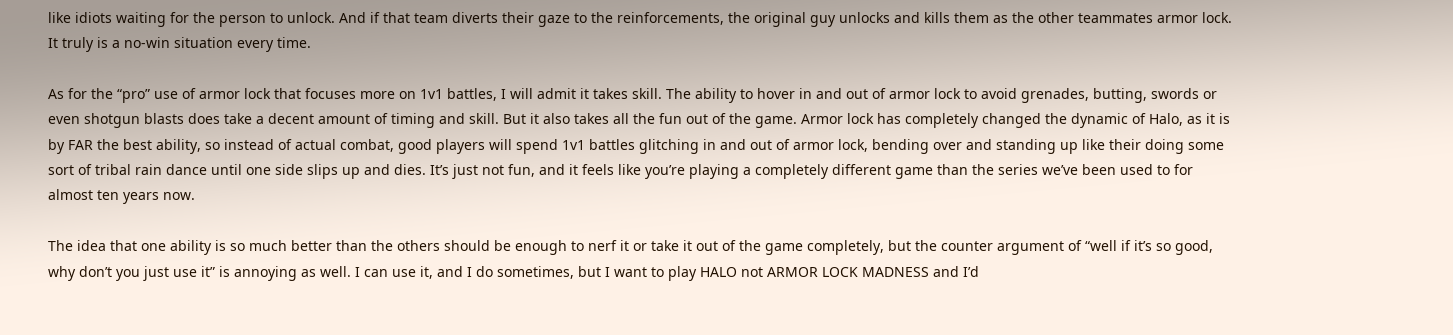like idiots waiting for the person to unlock. And if that team diverts their gaze to the reinforcements, the original guy unlocks and kills them as the other teammates armor lock. It truly is a no-win situation every time.

As for the “pro” use of armor lock that focuses more on 1v1 battles, I will admit it takes skill. The ability to hover in and out of armor lock to avoid grenades, butting, swords or even shotgun blasts does take a decent amount of timing and skill. But it also takes all the fun out of the game. Armor lock has completely changed the dynamic of Halo, as it is by FAR the best ability, so instead of actual combat, good players will spend 1v1 battles glitching in and out of armor lock, bending over and standing up like their doing some sort of tribal rain dance until one side slips up and dies. It’s just not fun, and it feels like you’re playing a completely different game than the series we’ve been used to for almost ten years now.

The idea that one ability is so much better than the others should be enough to nerf it or take it out of the game completely, but the counter argument of “well if it’s so good, why don’t you just use it” is annoying as well. I can use it, and I do sometimes, but I want to play HALO not ARMOR LOCK MADNESS and I’d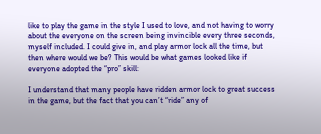like to play the game in the style I used to love, and not having to worry about the everyone on the screen being invincible every three seconds, myself included. I could give in, and play armor lock all the time, but then where would we be? This would be what games looked like if everyone adopted the “pro” skill:

I understand that many people have ridden armor lock to great success in the game, but the fact that you can’t “ride” any of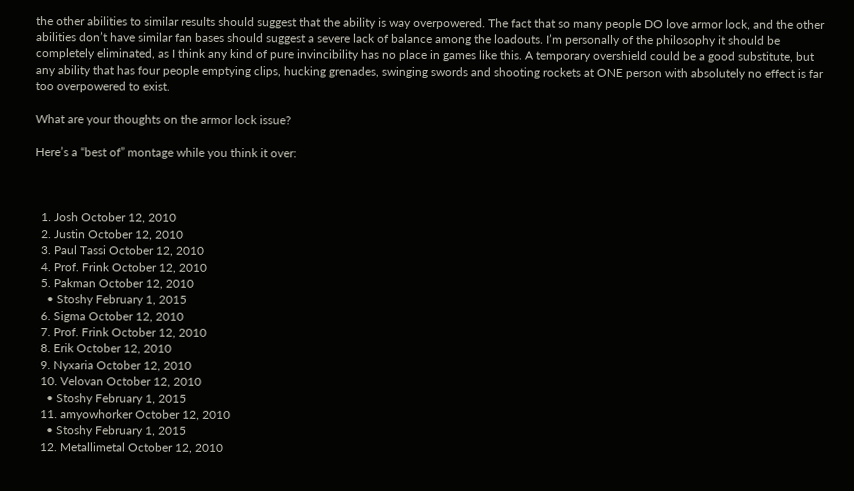the other abilities to similar results should suggest that the ability is way overpowered. The fact that so many people DO love armor lock, and the other abilities don’t have similar fan bases should suggest a severe lack of balance among the loadouts. I’m personally of the philosophy it should be completely eliminated, as I think any kind of pure invincibility has no place in games like this. A temporary overshield could be a good substitute, but any ability that has four people emptying clips, hucking grenades, swinging swords and shooting rockets at ONE person with absolutely no effect is far too overpowered to exist.

What are your thoughts on the armor lock issue?

Here’s a “best of” montage while you think it over:



  1. Josh October 12, 2010
  2. Justin October 12, 2010
  3. Paul Tassi October 12, 2010
  4. Prof. Frink October 12, 2010
  5. Pakman October 12, 2010
    • Stoshy February 1, 2015
  6. Sigma October 12, 2010
  7. Prof. Frink October 12, 2010
  8. Erik October 12, 2010
  9. Nyxaria October 12, 2010
  10. Velovan October 12, 2010
    • Stoshy February 1, 2015
  11. amyowhorker October 12, 2010
    • Stoshy February 1, 2015
  12. Metallimetal October 12, 2010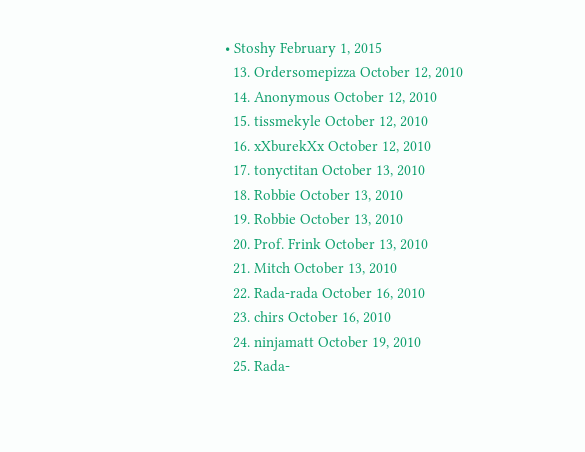• Stoshy February 1, 2015
  13. Ordersomepizza October 12, 2010
  14. Anonymous October 12, 2010
  15. tissmekyle October 12, 2010
  16. xXburekXx October 12, 2010
  17. tonyctitan October 13, 2010
  18. Robbie October 13, 2010
  19. Robbie October 13, 2010
  20. Prof. Frink October 13, 2010
  21. Mitch October 13, 2010
  22. Rada-rada October 16, 2010
  23. chirs October 16, 2010
  24. ninjamatt October 19, 2010
  25. Rada-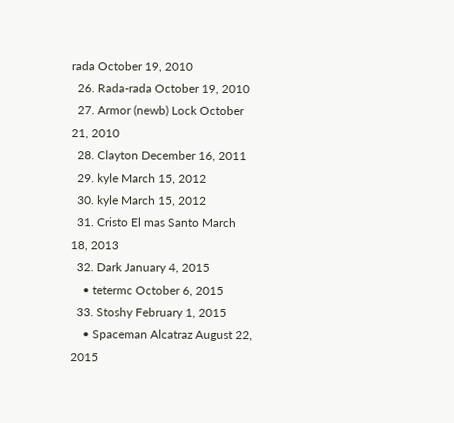rada October 19, 2010
  26. Rada-rada October 19, 2010
  27. Armor (newb) Lock October 21, 2010
  28. Clayton December 16, 2011
  29. kyle March 15, 2012
  30. kyle March 15, 2012
  31. Cristo El mas Santo March 18, 2013
  32. Dark January 4, 2015
    • tetermc October 6, 2015
  33. Stoshy February 1, 2015
    • Spaceman Alcatraz August 22, 2015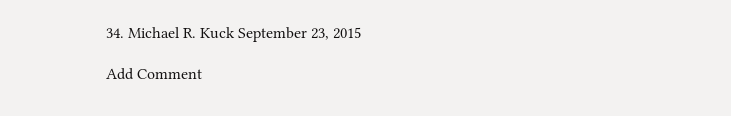34. Michael R. Kuck September 23, 2015

Add Comment